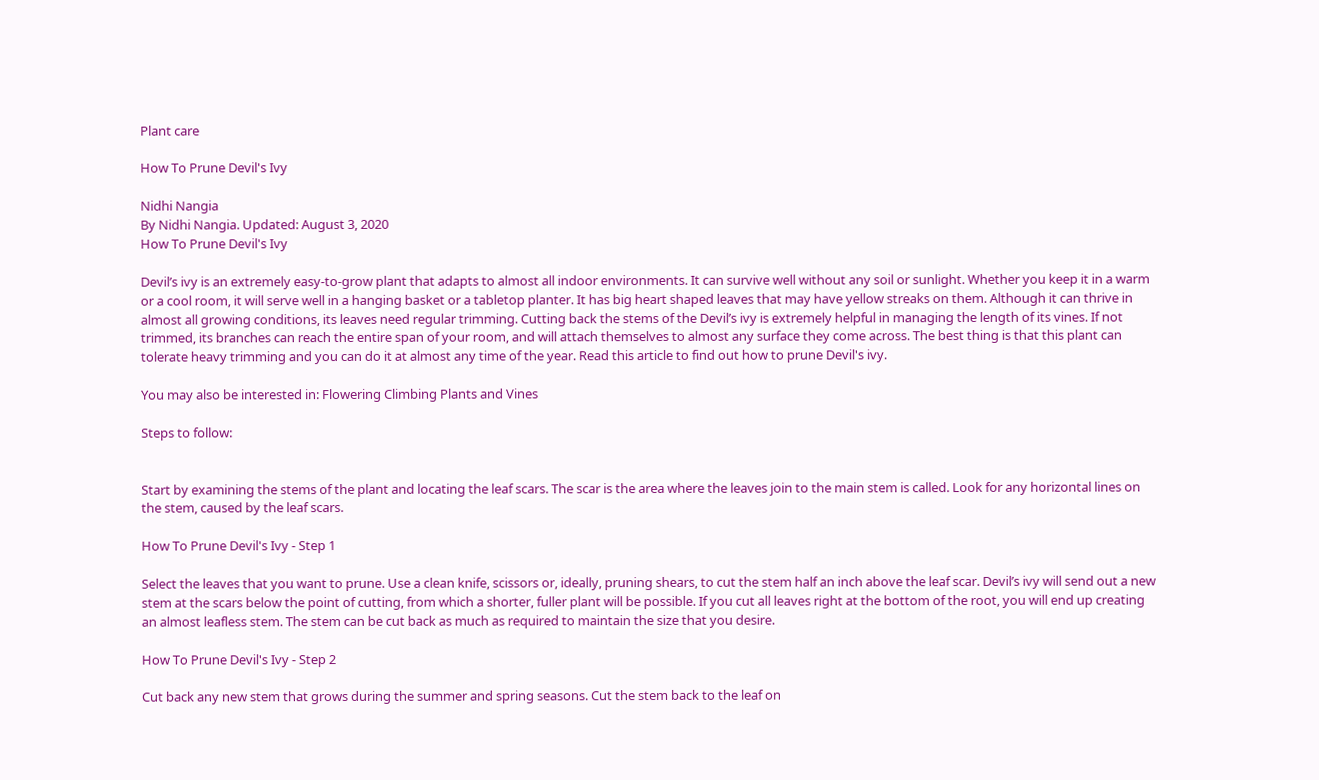Plant care

How To Prune Devil's Ivy

Nidhi Nangia
By Nidhi Nangia. Updated: August 3, 2020
How To Prune Devil's Ivy

Devil’s ivy is an extremely easy-to-grow plant that adapts to almost all indoor environments. It can survive well without any soil or sunlight. Whether you keep it in a warm or a cool room, it will serve well in a hanging basket or a tabletop planter. It has big heart shaped leaves that may have yellow streaks on them. Although it can thrive in almost all growing conditions, its leaves need regular trimming. Cutting back the stems of the Devil’s ivy is extremely helpful in managing the length of its vines. If not trimmed, its branches can reach the entire span of your room, and will attach themselves to almost any surface they come across. The best thing is that this plant can tolerate heavy trimming and you can do it at almost any time of the year. Read this article to find out how to prune Devil's ivy.

You may also be interested in: Flowering Climbing Plants and Vines

Steps to follow:


Start by examining the stems of the plant and locating the leaf scars. The scar is the area where the leaves join to the main stem is called. Look for any horizontal lines on the stem, caused by the leaf scars.

How To Prune Devil's Ivy - Step 1

Select the leaves that you want to prune. Use a clean knife, scissors or, ideally, pruning shears, to cut the stem half an inch above the leaf scar. Devil’s ivy will send out a new stem at the scars below the point of cutting, from which a shorter, fuller plant will be possible. If you cut all leaves right at the bottom of the root, you will end up creating an almost leafless stem. The stem can be cut back as much as required to maintain the size that you desire.

How To Prune Devil's Ivy - Step 2

Cut back any new stem that grows during the summer and spring seasons. Cut the stem back to the leaf on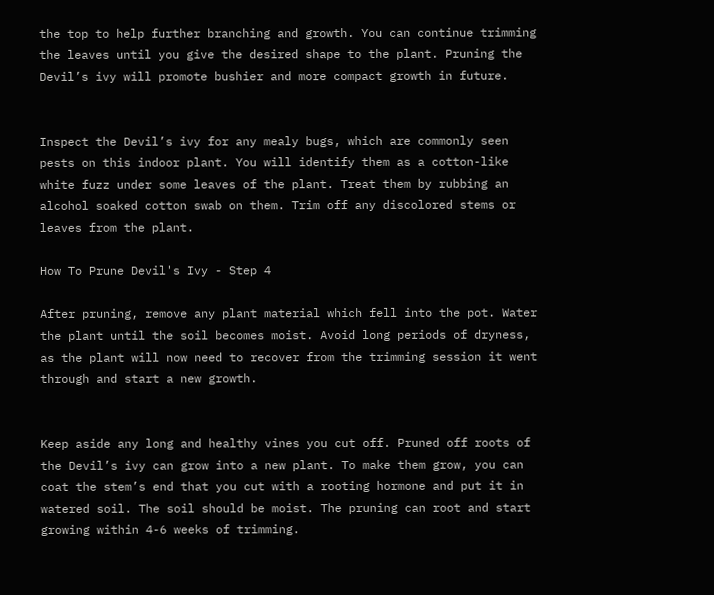the top to help further branching and growth. You can continue trimming the leaves until you give the desired shape to the plant. Pruning the Devil’s ivy will promote bushier and more compact growth in future.


Inspect the Devil’s ivy for any mealy bugs, which are commonly seen pests on this indoor plant. You will identify them as a cotton-like white fuzz under some leaves of the plant. Treat them by rubbing an alcohol soaked cotton swab on them. Trim off any discolored stems or leaves from the plant.

How To Prune Devil's Ivy - Step 4

After pruning, remove any plant material which fell into the pot. Water the plant until the soil becomes moist. Avoid long periods of dryness, as the plant will now need to recover from the trimming session it went through and start a new growth.


Keep aside any long and healthy vines you cut off. Pruned off roots of the Devil’s ivy can grow into a new plant. To make them grow, you can coat the stem’s end that you cut with a rooting hormone and put it in watered soil. The soil should be moist. The pruning can root and start growing within 4-6 weeks of trimming.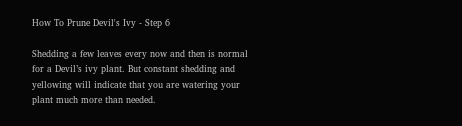How To Prune Devil's Ivy - Step 6

Shedding a few leaves every now and then is normal for a Devil’s ivy plant. But constant shedding and yellowing will indicate that you are watering your plant much more than needed.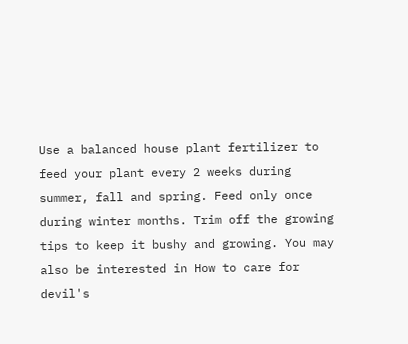Use a balanced house plant fertilizer to feed your plant every 2 weeks during summer, fall and spring. Feed only once during winter months. Trim off the growing tips to keep it bushy and growing. You may also be interested in How to care for devil's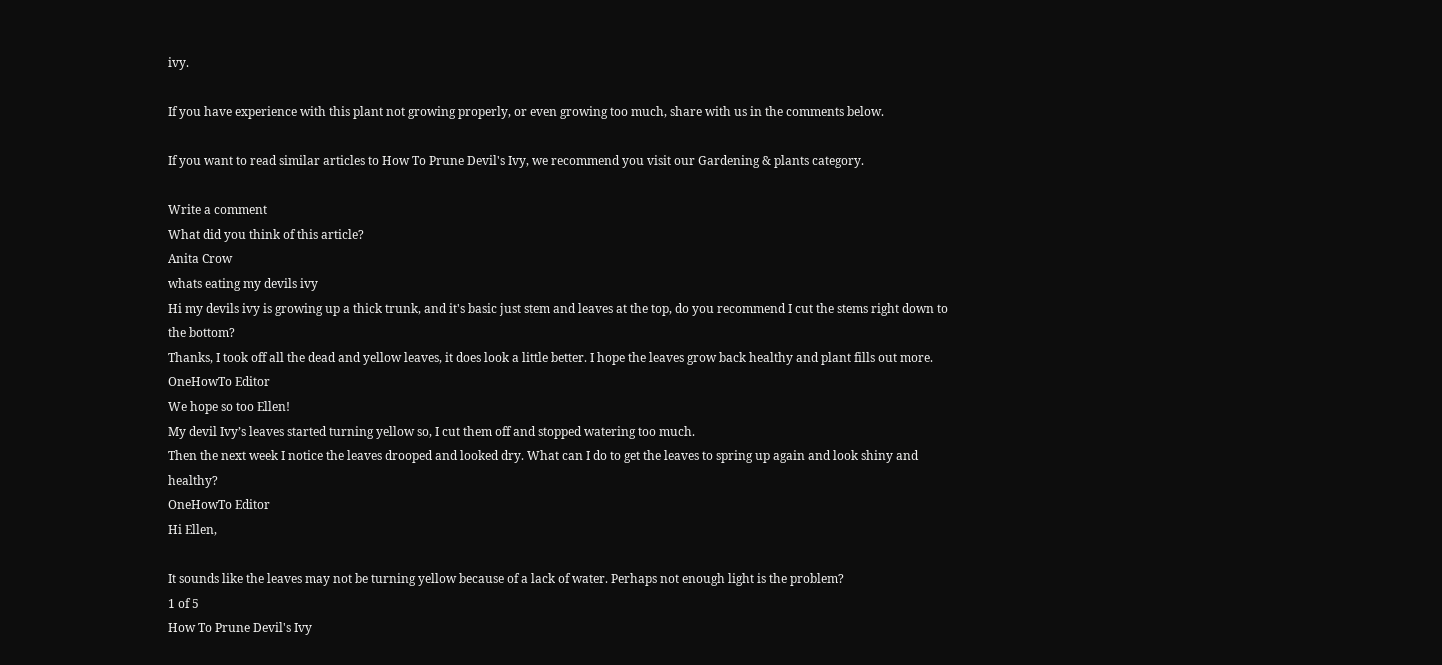ivy.

If you have experience with this plant not growing properly, or even growing too much, share with us in the comments below.

If you want to read similar articles to How To Prune Devil's Ivy, we recommend you visit our Gardening & plants category.

Write a comment
What did you think of this article?
Anita Crow
whats eating my devils ivy
Hi my devils ivy is growing up a thick trunk, and it's basic just stem and leaves at the top, do you recommend I cut the stems right down to the bottom?
Thanks, I took off all the dead and yellow leaves, it does look a little better. I hope the leaves grow back healthy and plant fills out more.
OneHowTo Editor
We hope so too Ellen!
My devil Ivy’s leaves started turning yellow so, I cut them off and stopped watering too much.
Then the next week I notice the leaves drooped and looked dry. What can I do to get the leaves to spring up again and look shiny and healthy?
OneHowTo Editor
Hi Ellen,

It sounds like the leaves may not be turning yellow because of a lack of water. Perhaps not enough light is the problem?
1 of 5
How To Prune Devil's Ivy